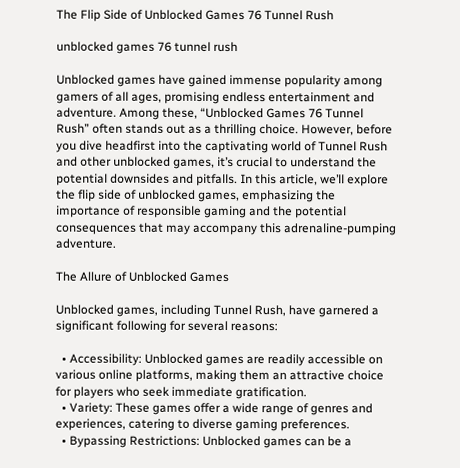The Flip Side of Unblocked Games 76 Tunnel Rush

unblocked games 76 tunnel rush

Unblocked games have gained immense popularity among gamers of all ages, promising endless entertainment and adventure. Among these, “Unblocked Games 76 Tunnel Rush” often stands out as a thrilling choice. However, before you dive headfirst into the captivating world of Tunnel Rush and other unblocked games, it’s crucial to understand the potential downsides and pitfalls. In this article, we’ll explore the flip side of unblocked games, emphasizing the importance of responsible gaming and the potential consequences that may accompany this adrenaline-pumping adventure.

The Allure of Unblocked Games

Unblocked games, including Tunnel Rush, have garnered a significant following for several reasons:

  • Accessibility: Unblocked games are readily accessible on various online platforms, making them an attractive choice for players who seek immediate gratification.
  • Variety: These games offer a wide range of genres and experiences, catering to diverse gaming preferences.
  • Bypassing Restrictions: Unblocked games can be a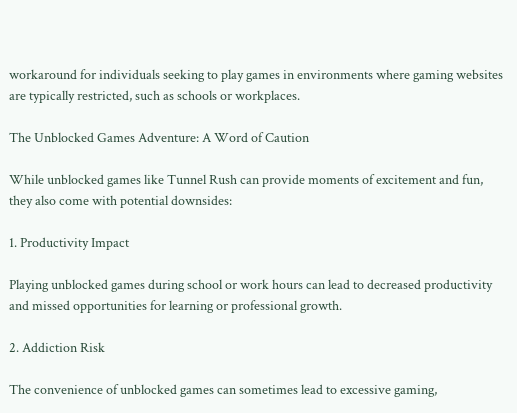workaround for individuals seeking to play games in environments where gaming websites are typically restricted, such as schools or workplaces.

The Unblocked Games Adventure: A Word of Caution

While unblocked games like Tunnel Rush can provide moments of excitement and fun, they also come with potential downsides:

1. Productivity Impact

Playing unblocked games during school or work hours can lead to decreased productivity and missed opportunities for learning or professional growth.

2. Addiction Risk

The convenience of unblocked games can sometimes lead to excessive gaming,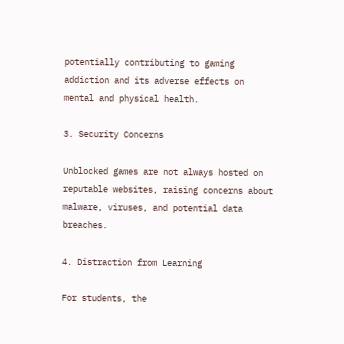potentially contributing to gaming addiction and its adverse effects on mental and physical health.

3. Security Concerns

Unblocked games are not always hosted on reputable websites, raising concerns about malware, viruses, and potential data breaches.

4. Distraction from Learning

For students, the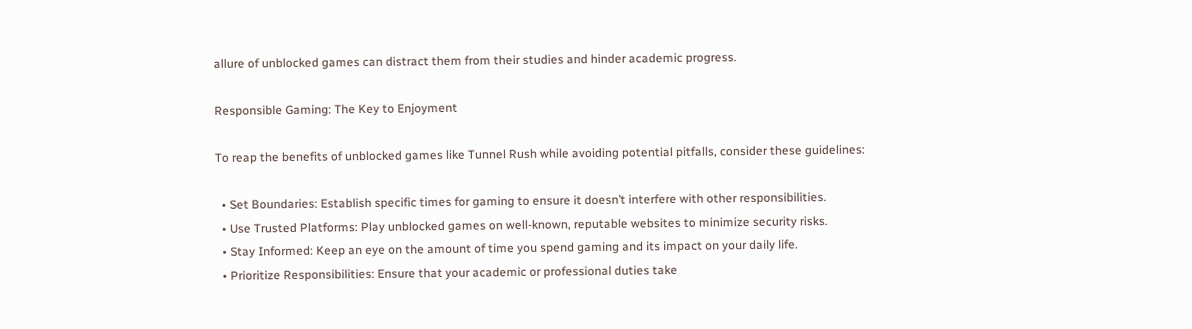allure of unblocked games can distract them from their studies and hinder academic progress.

Responsible Gaming: The Key to Enjoyment

To reap the benefits of unblocked games like Tunnel Rush while avoiding potential pitfalls, consider these guidelines:

  • Set Boundaries: Establish specific times for gaming to ensure it doesn’t interfere with other responsibilities.
  • Use Trusted Platforms: Play unblocked games on well-known, reputable websites to minimize security risks.
  • Stay Informed: Keep an eye on the amount of time you spend gaming and its impact on your daily life.
  • Prioritize Responsibilities: Ensure that your academic or professional duties take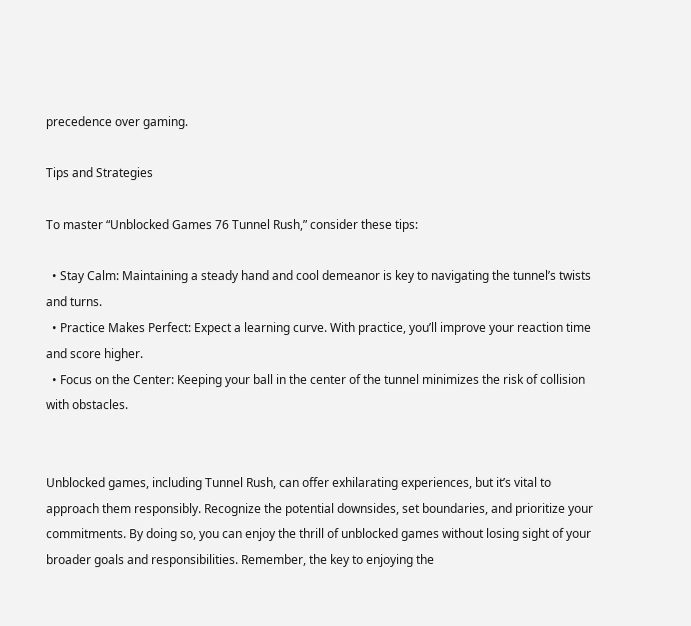precedence over gaming.

Tips and Strategies

To master “Unblocked Games 76 Tunnel Rush,” consider these tips:

  • Stay Calm: Maintaining a steady hand and cool demeanor is key to navigating the tunnel’s twists and turns.
  • Practice Makes Perfect: Expect a learning curve. With practice, you’ll improve your reaction time and score higher.
  • Focus on the Center: Keeping your ball in the center of the tunnel minimizes the risk of collision with obstacles.


Unblocked games, including Tunnel Rush, can offer exhilarating experiences, but it’s vital to approach them responsibly. Recognize the potential downsides, set boundaries, and prioritize your commitments. By doing so, you can enjoy the thrill of unblocked games without losing sight of your broader goals and responsibilities. Remember, the key to enjoying the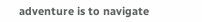adventure is to navigate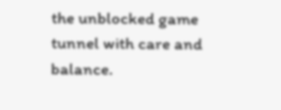the unblocked game tunnel with care and balance.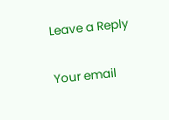Leave a Reply

Your email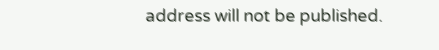address will not be published.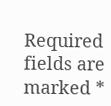Required fields are marked *